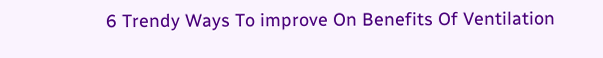6 Trendy Ways To improve On Benefits Of Ventilation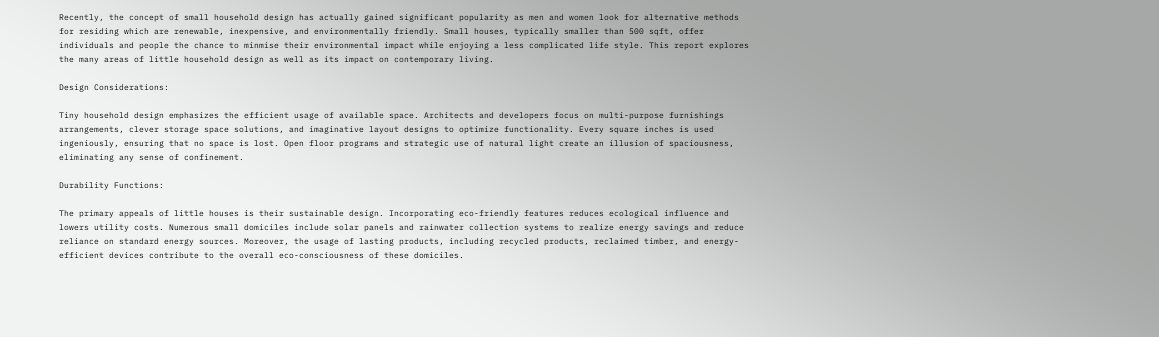Recently, the concept of small household design has actually gained significant popularity as men and women look for alternative methods for residing which are renewable, inexpensive, and environmentally friendly. Small houses, typically smaller than 500 sqft, offer individuals and people the chance to minmise their environmental impact while enjoying a less complicated life style. This report explores the many areas of little household design as well as its impact on contemporary living.

Design Considerations:

Tiny household design emphasizes the efficient usage of available space. Architects and developers focus on multi-purpose furnishings arrangements, clever storage space solutions, and imaginative layout designs to optimize functionality. Every square inches is used ingeniously, ensuring that no space is lost. Open floor programs and strategic use of natural light create an illusion of spaciousness, eliminating any sense of confinement.

Durability Functions:

The primary appeals of little houses is their sustainable design. Incorporating eco-friendly features reduces ecological influence and lowers utility costs. Numerous small domiciles include solar panels and rainwater collection systems to realize energy savings and reduce reliance on standard energy sources. Moreover, the usage of lasting products, including recycled products, reclaimed timber, and energy-efficient devices contribute to the overall eco-consciousness of these domiciles.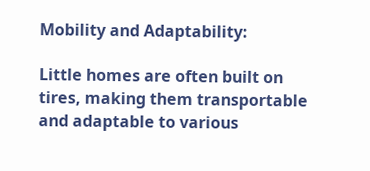Mobility and Adaptability:

Little homes are often built on tires, making them transportable and adaptable to various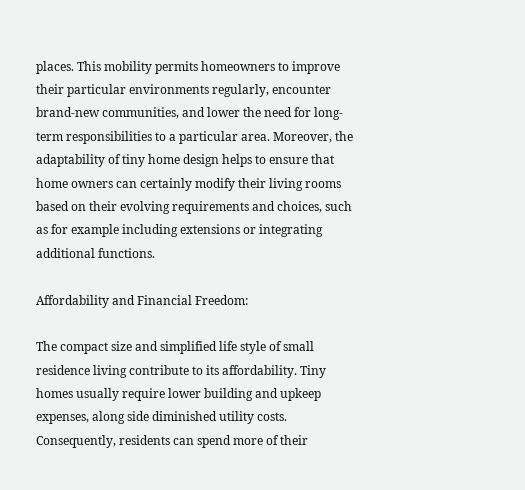places. This mobility permits homeowners to improve their particular environments regularly, encounter brand-new communities, and lower the need for long-term responsibilities to a particular area. Moreover, the adaptability of tiny home design helps to ensure that home owners can certainly modify their living rooms based on their evolving requirements and choices, such as for example including extensions or integrating additional functions.

Affordability and Financial Freedom:

The compact size and simplified life style of small residence living contribute to its affordability. Tiny homes usually require lower building and upkeep expenses, along side diminished utility costs. Consequently, residents can spend more of their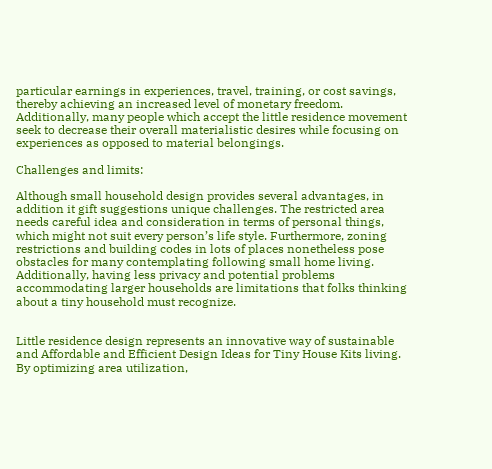particular earnings in experiences, travel, training, or cost savings, thereby achieving an increased level of monetary freedom. Additionally, many people which accept the little residence movement seek to decrease their overall materialistic desires while focusing on experiences as opposed to material belongings.

Challenges and limits:

Although small household design provides several advantages, in addition it gift suggestions unique challenges. The restricted area needs careful idea and consideration in terms of personal things, which might not suit every person’s life style. Furthermore, zoning restrictions and building codes in lots of places nonetheless pose obstacles for many contemplating following small home living. Additionally, having less privacy and potential problems accommodating larger households are limitations that folks thinking about a tiny household must recognize.


Little residence design represents an innovative way of sustainable and Affordable and Efficient Design Ideas for Tiny House Kits living. By optimizing area utilization,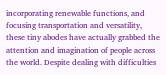incorporating renewable functions, and focusing transportation and versatility, these tiny abodes have actually grabbed the attention and imagination of people across the world. Despite dealing with difficulties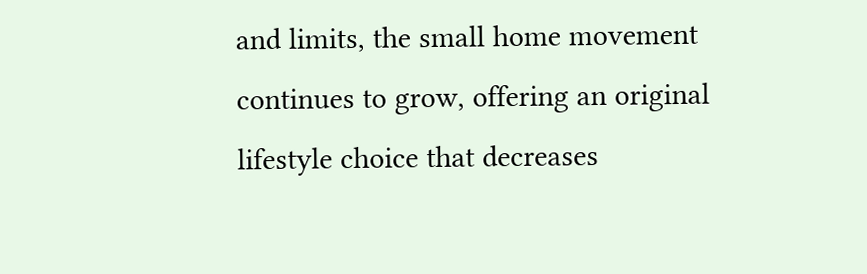and limits, the small home movement continues to grow, offering an original lifestyle choice that decreases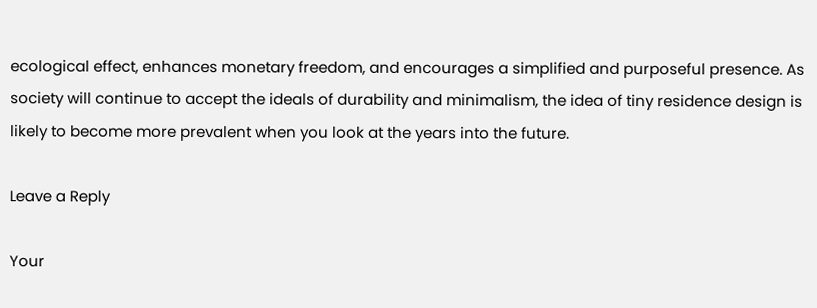ecological effect, enhances monetary freedom, and encourages a simplified and purposeful presence. As society will continue to accept the ideals of durability and minimalism, the idea of tiny residence design is likely to become more prevalent when you look at the years into the future.

Leave a Reply

Your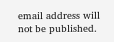email address will not be published.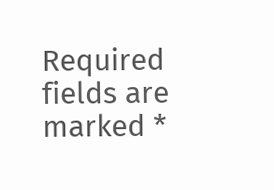Required fields are marked *